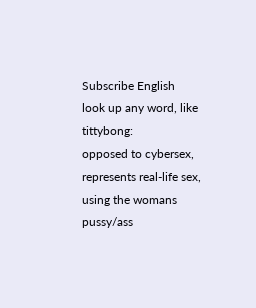Subscribe English
look up any word, like tittybong:
opposed to cybersex, represents real-life sex, using the womans pussy/ass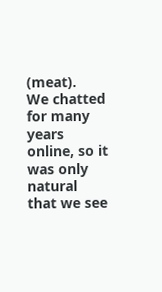(meat).
We chatted for many years online, so it was only natural that we see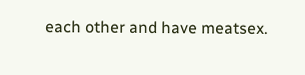each other and have meatsex.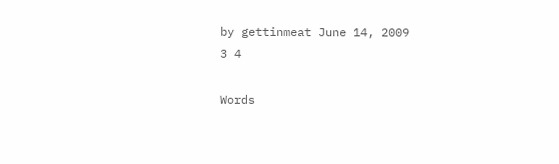by gettinmeat June 14, 2009
3 4

Words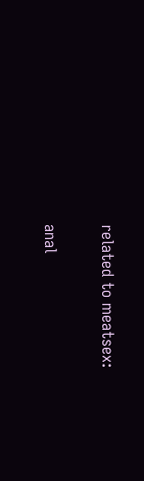related to meatsex:

anal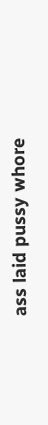ass laid pussy whore